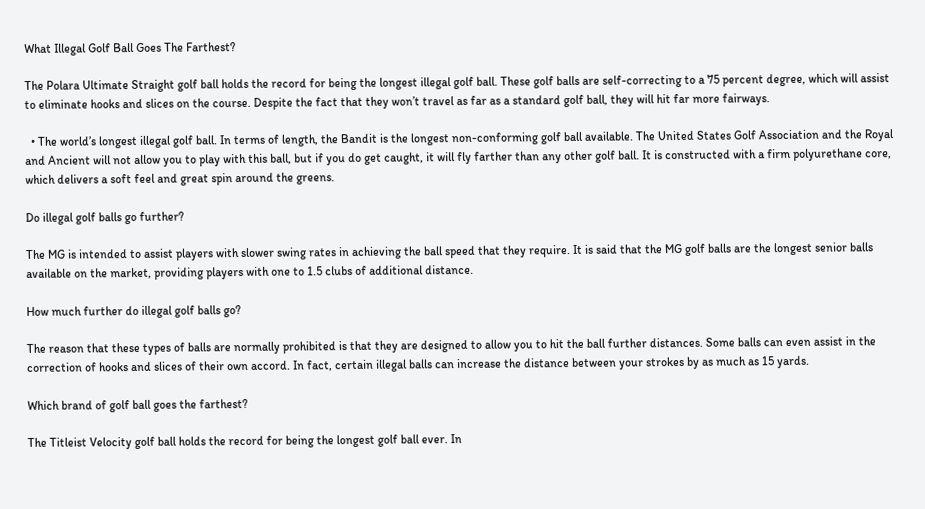What Illegal Golf Ball Goes The Farthest?

The Polara Ultimate Straight golf ball holds the record for being the longest illegal golf ball. These golf balls are self-correcting to a 75 percent degree, which will assist to eliminate hooks and slices on the course. Despite the fact that they won’t travel as far as a standard golf ball, they will hit far more fairways.

  • The world’s longest illegal golf ball. In terms of length, the Bandit is the longest non-conforming golf ball available. The United States Golf Association and the Royal and Ancient will not allow you to play with this ball, but if you do get caught, it will fly farther than any other golf ball. It is constructed with a firm polyurethane core, which delivers a soft feel and great spin around the greens.

Do illegal golf balls go further?

The MG is intended to assist players with slower swing rates in achieving the ball speed that they require. It is said that the MG golf balls are the longest senior balls available on the market, providing players with one to 1.5 clubs of additional distance.

How much further do illegal golf balls go?

The reason that these types of balls are normally prohibited is that they are designed to allow you to hit the ball further distances. Some balls can even assist in the correction of hooks and slices of their own accord. In fact, certain illegal balls can increase the distance between your strokes by as much as 15 yards.

Which brand of golf ball goes the farthest?

The Titleist Velocity golf ball holds the record for being the longest golf ball ever. In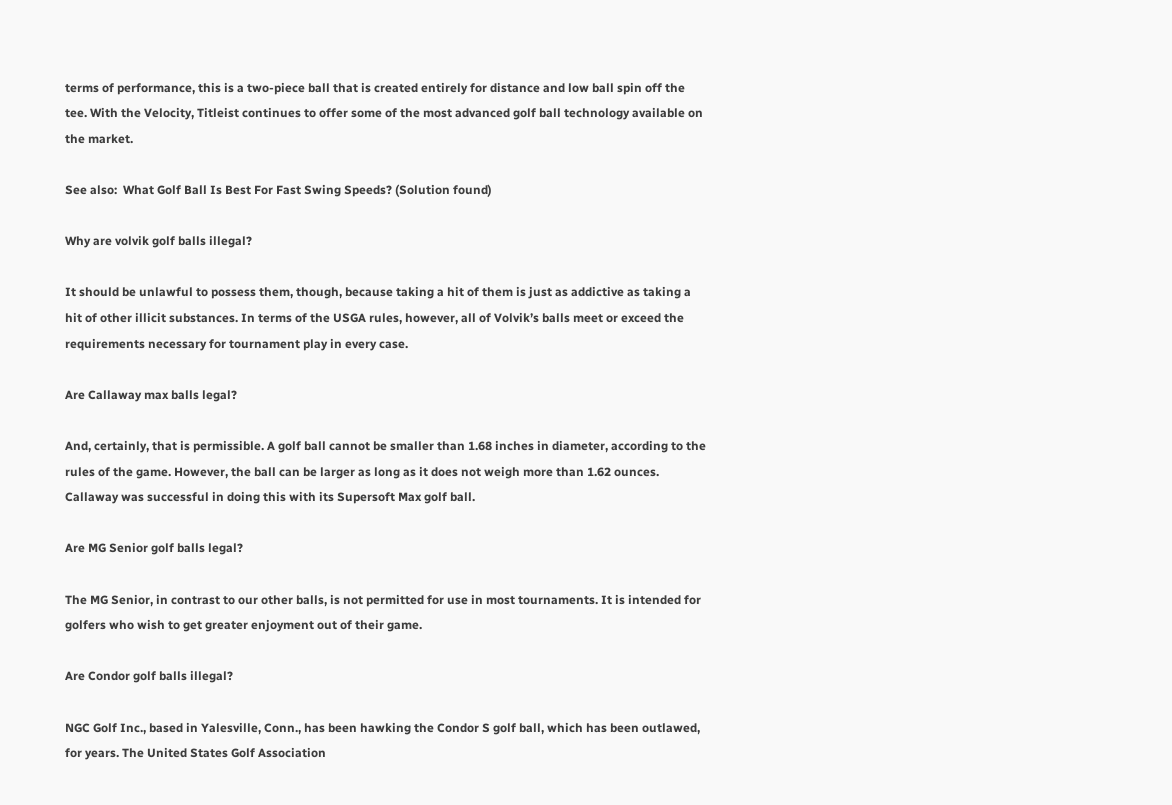terms of performance, this is a two-piece ball that is created entirely for distance and low ball spin off the tee. With the Velocity, Titleist continues to offer some of the most advanced golf ball technology available on the market.

See also:  What Golf Ball Is Best For Fast Swing Speeds? (Solution found)

Why are volvik golf balls illegal?

It should be unlawful to possess them, though, because taking a hit of them is just as addictive as taking a hit of other illicit substances. In terms of the USGA rules, however, all of Volvik’s balls meet or exceed the requirements necessary for tournament play in every case.

Are Callaway max balls legal?

And, certainly, that is permissible. A golf ball cannot be smaller than 1.68 inches in diameter, according to the rules of the game. However, the ball can be larger as long as it does not weigh more than 1.62 ounces. Callaway was successful in doing this with its Supersoft Max golf ball.

Are MG Senior golf balls legal?

The MG Senior, in contrast to our other balls, is not permitted for use in most tournaments. It is intended for golfers who wish to get greater enjoyment out of their game.

Are Condor golf balls illegal?

NGC Golf Inc., based in Yalesville, Conn., has been hawking the Condor S golf ball, which has been outlawed, for years. The United States Golf Association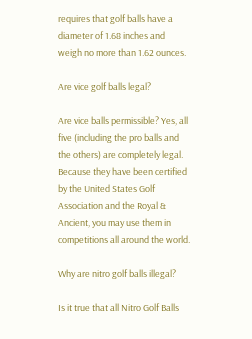requires that golf balls have a diameter of 1.68 inches and weigh no more than 1.62 ounces.

Are vice golf balls legal?

Are vice balls permissible? Yes, all five (including the pro balls and the others) are completely legal. Because they have been certified by the United States Golf Association and the Royal & Ancient, you may use them in competitions all around the world.

Why are nitro golf balls illegal?

Is it true that all Nitro Golf Balls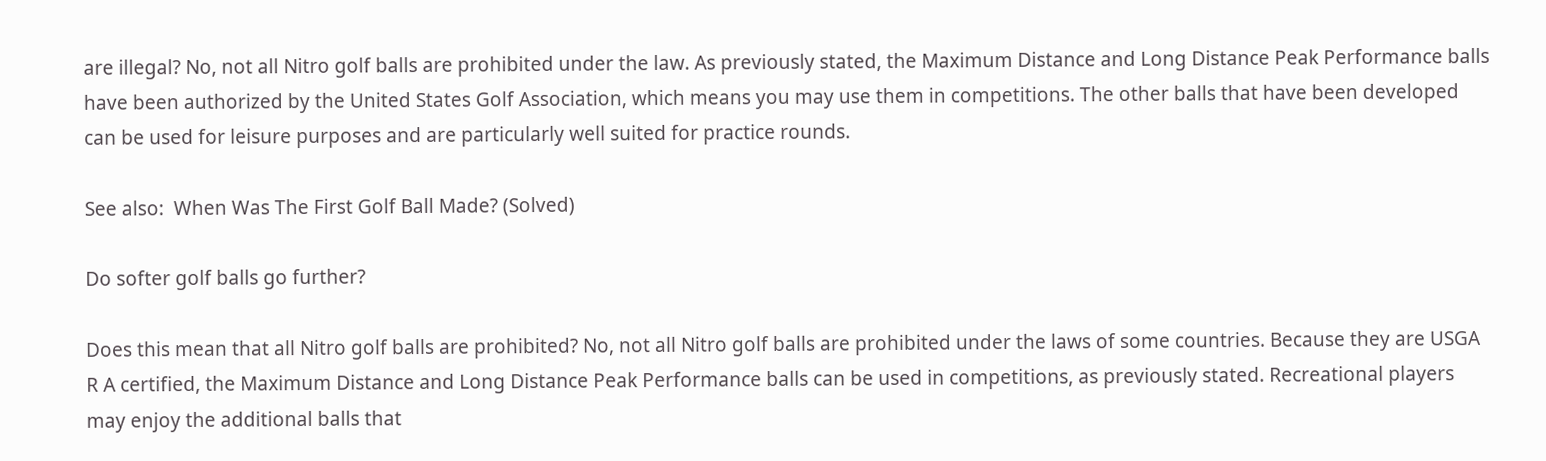are illegal? No, not all Nitro golf balls are prohibited under the law. As previously stated, the Maximum Distance and Long Distance Peak Performance balls have been authorized by the United States Golf Association, which means you may use them in competitions. The other balls that have been developed can be used for leisure purposes and are particularly well suited for practice rounds.

See also:  When Was The First Golf Ball Made? (Solved)

Do softer golf balls go further?

Does this mean that all Nitro golf balls are prohibited? No, not all Nitro golf balls are prohibited under the laws of some countries. Because they are USGA R A certified, the Maximum Distance and Long Distance Peak Performance balls can be used in competitions, as previously stated. Recreational players may enjoy the additional balls that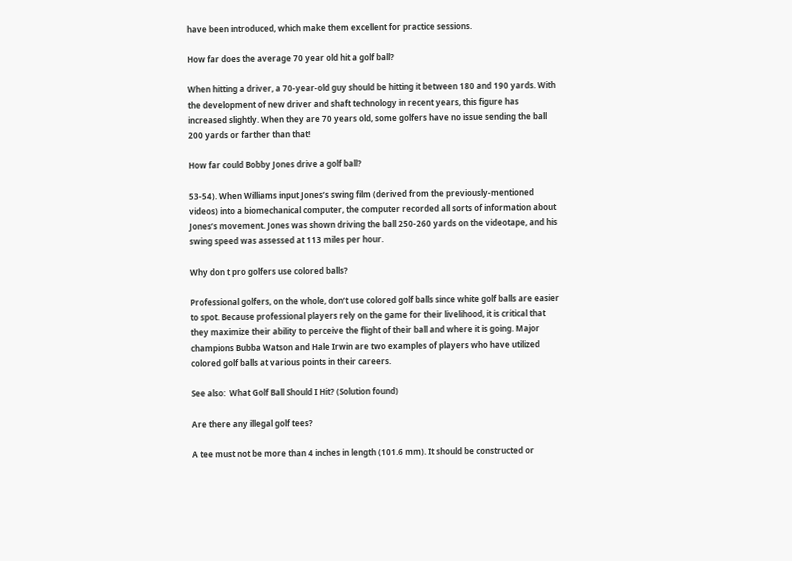have been introduced, which make them excellent for practice sessions.

How far does the average 70 year old hit a golf ball?

When hitting a driver, a 70-year-old guy should be hitting it between 180 and 190 yards. With the development of new driver and shaft technology in recent years, this figure has increased slightly. When they are 70 years old, some golfers have no issue sending the ball 200 yards or farther than that!

How far could Bobby Jones drive a golf ball?

53-54). When Williams input Jones’s swing film (derived from the previously-mentioned videos) into a biomechanical computer, the computer recorded all sorts of information about Jones’s movement. Jones was shown driving the ball 250-260 yards on the videotape, and his swing speed was assessed at 113 miles per hour.

Why don t pro golfers use colored balls?

Professional golfers, on the whole, don’t use colored golf balls since white golf balls are easier to spot. Because professional players rely on the game for their livelihood, it is critical that they maximize their ability to perceive the flight of their ball and where it is going. Major champions Bubba Watson and Hale Irwin are two examples of players who have utilized colored golf balls at various points in their careers.

See also:  What Golf Ball Should I Hit? (Solution found)

Are there any illegal golf tees?

A tee must not be more than 4 inches in length (101.6 mm). It should be constructed or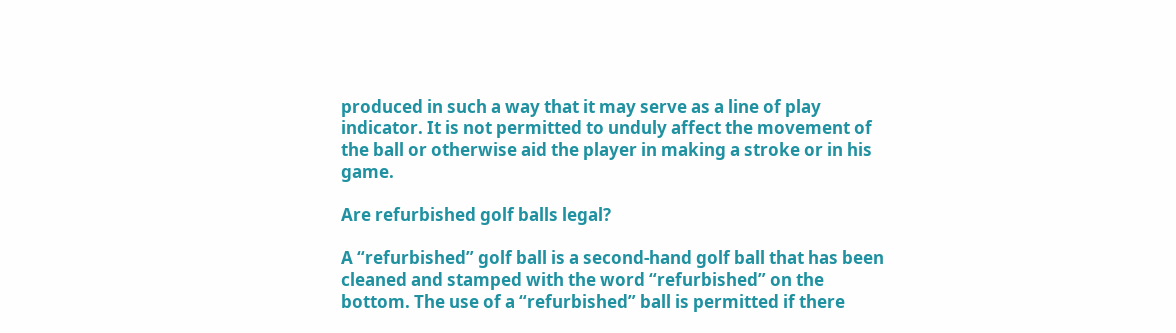produced in such a way that it may serve as a line of play indicator. It is not permitted to unduly affect the movement of the ball or otherwise aid the player in making a stroke or in his game.

Are refurbished golf balls legal?

A “refurbished” golf ball is a second-hand golf ball that has been cleaned and stamped with the word “refurbished” on the bottom. The use of a “refurbished” ball is permitted if there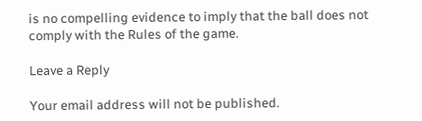is no compelling evidence to imply that the ball does not comply with the Rules of the game.

Leave a Reply

Your email address will not be published.